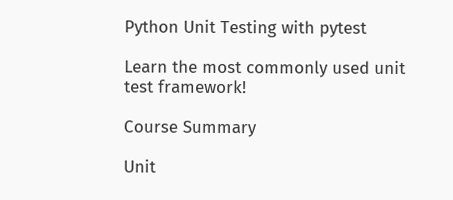Python Unit Testing with pytest

Learn the most commonly used unit test framework!

Course Summary

Unit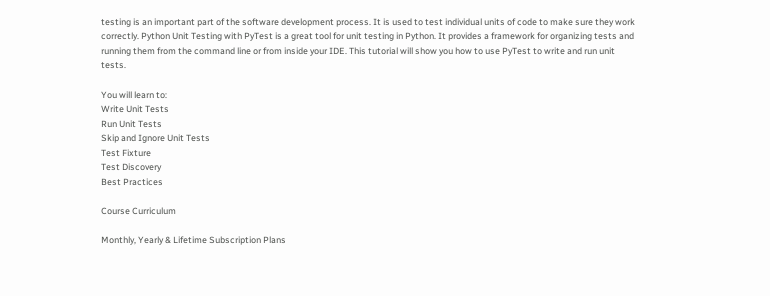testing is an important part of the software development process. It is used to test individual units of code to make sure they work correctly. Python Unit Testing with PyTest is a great tool for unit testing in Python. It provides a framework for organizing tests and running them from the command line or from inside your IDE. This tutorial will show you how to use PyTest to write and run unit tests.

You will learn to:
Write Unit Tests
Run Unit Tests
Skip and Ignore Unit Tests
Test Fixture
Test Discovery
Best Practices

Course Curriculum

Monthly, Yearly & Lifetime Subscription Plans